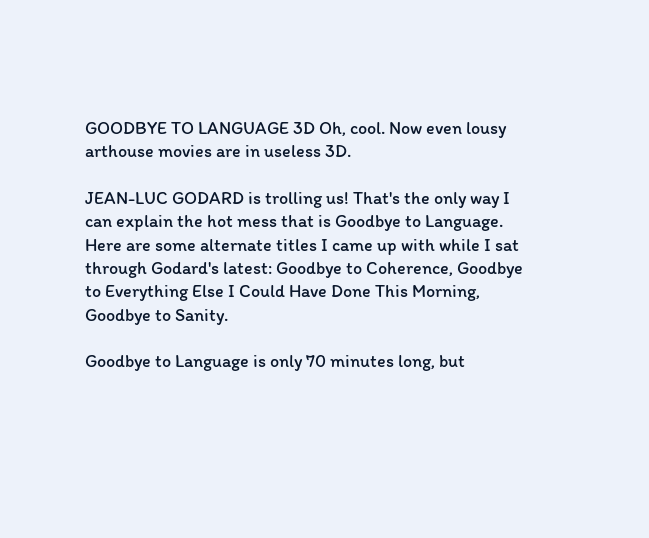GOODBYE TO LANGUAGE 3D Oh, cool. Now even lousy arthouse movies are in useless 3D.

JEAN-LUC GODARD is trolling us! That's the only way I can explain the hot mess that is Goodbye to Language. Here are some alternate titles I came up with while I sat through Godard's latest: Goodbye to Coherence, Goodbye to Everything Else I Could Have Done This Morning, Goodbye to Sanity.

Goodbye to Language is only 70 minutes long, but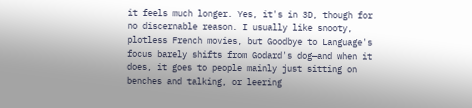it feels much longer. Yes, it's in 3D, though for no discernable reason. I usually like snooty, plotless French movies, but Goodbye to Language's focus barely shifts from Godard's dog—and when it does, it goes to people mainly just sitting on benches and talking, or leering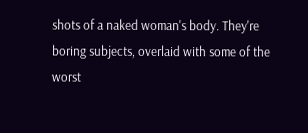shots of a naked woman's body. They're boring subjects, overlaid with some of the worst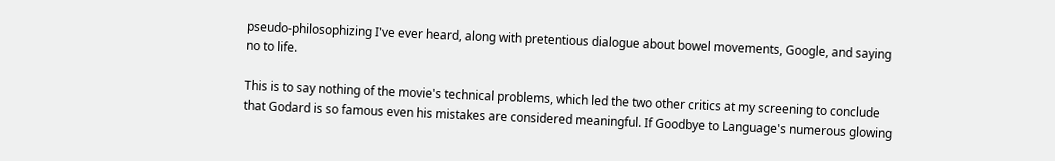pseudo-philosophizing I've ever heard, along with pretentious dialogue about bowel movements, Google, and saying no to life.

This is to say nothing of the movie's technical problems, which led the two other critics at my screening to conclude that Godard is so famous even his mistakes are considered meaningful. If Goodbye to Language's numerous glowing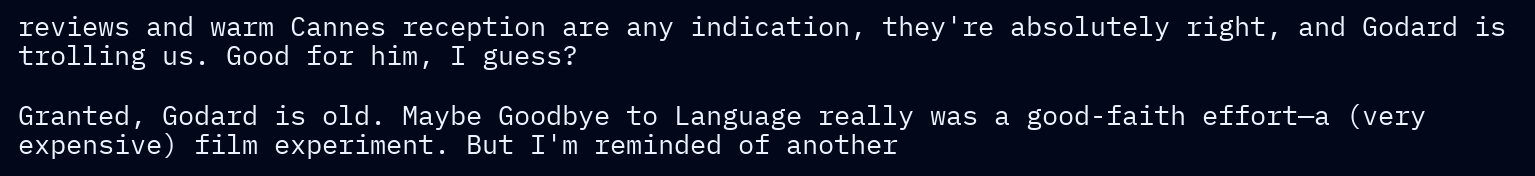reviews and warm Cannes reception are any indication, they're absolutely right, and Godard is trolling us. Good for him, I guess?

Granted, Godard is old. Maybe Goodbye to Language really was a good-faith effort—a (very expensive) film experiment. But I'm reminded of another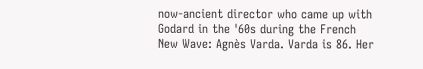now-ancient director who came up with Godard in the '60s during the French New Wave: Agnès Varda. Varda is 86. Her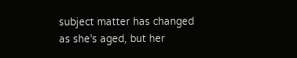subject matter has changed as she's aged, but her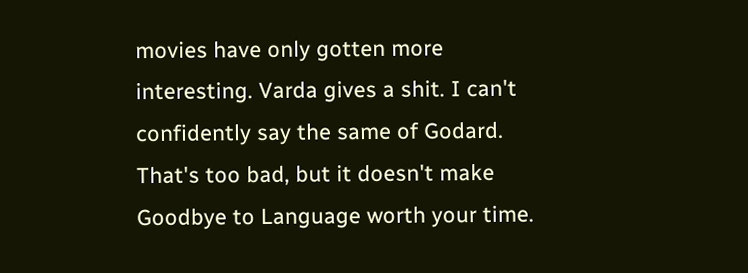movies have only gotten more interesting. Varda gives a shit. I can't confidently say the same of Godard. That's too bad, but it doesn't make Goodbye to Language worth your time.